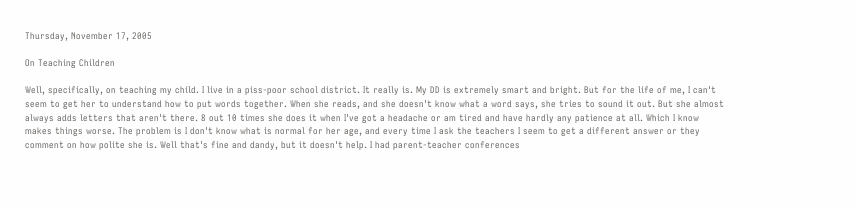Thursday, November 17, 2005

On Teaching Children

Well, specifically, on teaching my child. I live in a piss-poor school district. It really is. My DD is extremely smart and bright. But for the life of me, I can't seem to get her to understand how to put words together. When she reads, and she doesn't know what a word says, she tries to sound it out. But she almost always adds letters that aren't there. 8 out 10 times she does it when I've got a headache or am tired and have hardly any patience at all. Which I know makes things worse. The problem is I don't know what is normal for her age, and every time I ask the teachers I seem to get a different answer or they comment on how polite she is. Well that's fine and dandy, but it doesn't help. I had parent-teacher conferences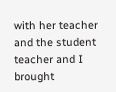with her teacher and the student teacher and I brought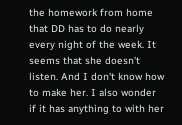the homework from home that DD has to do nearly every night of the week. It seems that she doesn't listen. And I don't know how to make her. I also wonder if it has anything to with her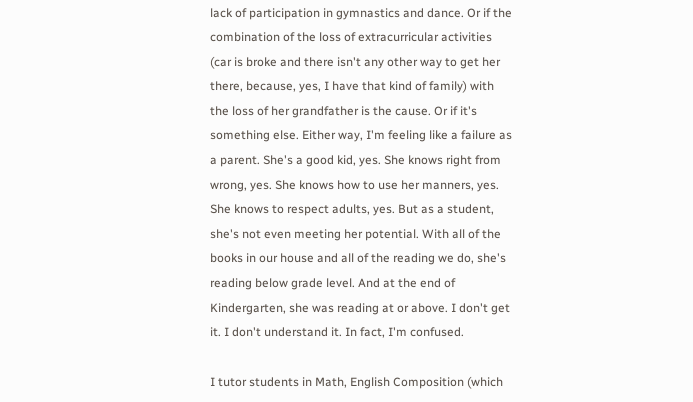lack of participation in gymnastics and dance. Or if the combination of the loss of extracurricular activities (car is broke and there isn't any other way to get her there, because, yes, I have that kind of family) with the loss of her grandfather is the cause. Or if it's something else. Either way, I'm feeling like a failure as a parent. She's a good kid, yes. She knows right from wrong, yes. She knows how to use her manners, yes. She knows to respect adults, yes. But as a student, she's not even meeting her potential. With all of the books in our house and all of the reading we do, she's reading below grade level. And at the end of Kindergarten, she was reading at or above. I don't get it. I don't understand it. In fact, I'm confused.

I tutor students in Math, English Composition (which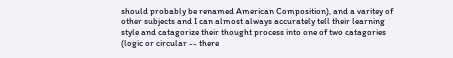should probably be renamed American Composition), and a varitey of other subjects and I can almost always accurately tell their learning style and catagorize their thought process into one of two catagories (logic or circular -- there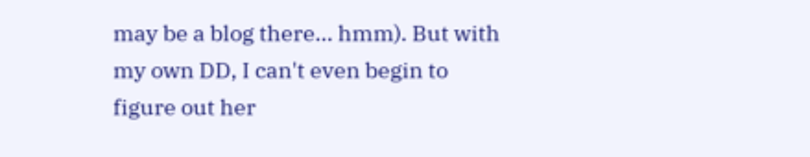may be a blog there... hmm). But with my own DD, I can't even begin to figure out her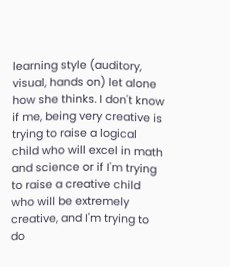learning style (auditory, visual, hands on) let alone how she thinks. I don't know if me, being very creative is trying to raise a logical child who will excel in math and science or if I'm trying to raise a creative child who will be extremely creative, and I'm trying to do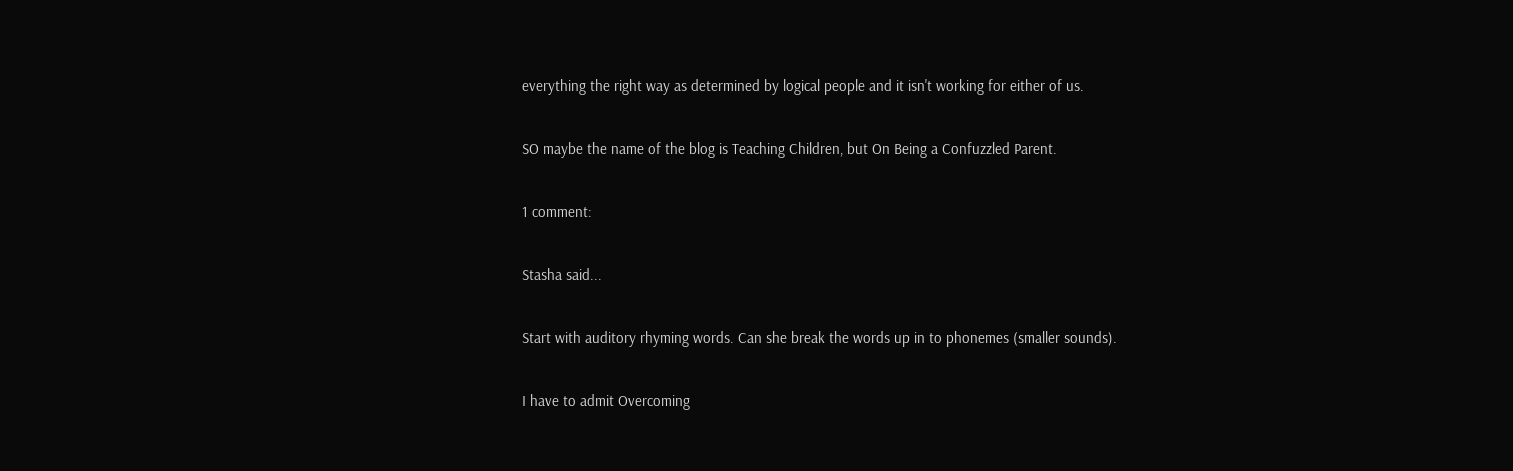everything the right way as determined by logical people and it isn't working for either of us.

SO maybe the name of the blog is Teaching Children, but On Being a Confuzzled Parent.

1 comment:

Stasha said...

Start with auditory rhyming words. Can she break the words up in to phonemes (smaller sounds).

I have to admit Overcoming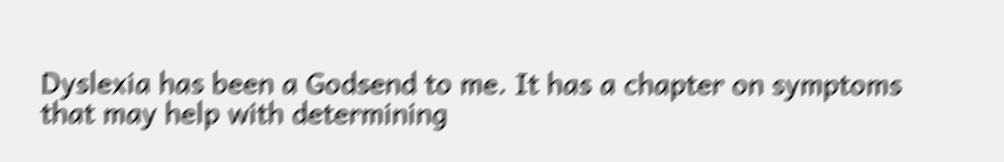Dyslexia has been a Godsend to me. It has a chapter on symptoms that may help with determining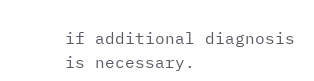if additional diagnosis is necessary.